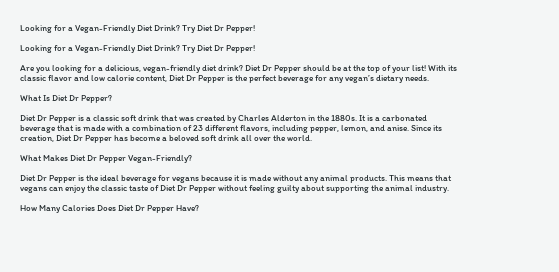Looking for a Vegan-Friendly Diet Drink? Try Diet Dr Pepper!

Looking for a Vegan-Friendly Diet Drink? Try Diet Dr Pepper!

Are you looking for a delicious, vegan-friendly diet drink? Diet Dr Pepper should be at the top of your list! With its classic flavor and low calorie content, Diet Dr Pepper is the perfect beverage for any vegan’s dietary needs.

What Is Diet Dr Pepper?

Diet Dr Pepper is a classic soft drink that was created by Charles Alderton in the 1880s. It is a carbonated beverage that is made with a combination of 23 different flavors, including pepper, lemon, and anise. Since its creation, Diet Dr Pepper has become a beloved soft drink all over the world.

What Makes Diet Dr Pepper Vegan-Friendly?

Diet Dr Pepper is the ideal beverage for vegans because it is made without any animal products. This means that vegans can enjoy the classic taste of Diet Dr Pepper without feeling guilty about supporting the animal industry.

How Many Calories Does Diet Dr Pepper Have?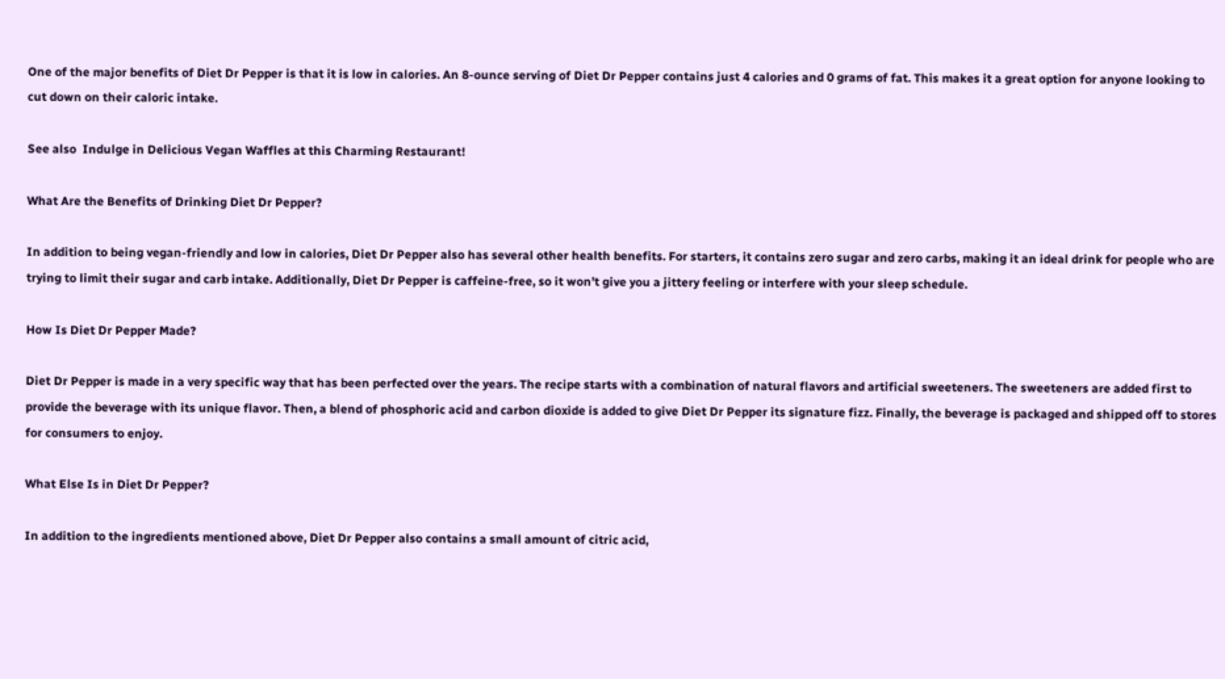One of the major benefits of Diet Dr Pepper is that it is low in calories. An 8-ounce serving of Diet Dr Pepper contains just 4 calories and 0 grams of fat. This makes it a great option for anyone looking to cut down on their caloric intake.

See also  Indulge in Delicious Vegan Waffles at this Charming Restaurant!

What Are the Benefits of Drinking Diet Dr Pepper?

In addition to being vegan-friendly and low in calories, Diet Dr Pepper also has several other health benefits. For starters, it contains zero sugar and zero carbs, making it an ideal drink for people who are trying to limit their sugar and carb intake. Additionally, Diet Dr Pepper is caffeine-free, so it won’t give you a jittery feeling or interfere with your sleep schedule.

How Is Diet Dr Pepper Made?

Diet Dr Pepper is made in a very specific way that has been perfected over the years. The recipe starts with a combination of natural flavors and artificial sweeteners. The sweeteners are added first to provide the beverage with its unique flavor. Then, a blend of phosphoric acid and carbon dioxide is added to give Diet Dr Pepper its signature fizz. Finally, the beverage is packaged and shipped off to stores for consumers to enjoy.

What Else Is in Diet Dr Pepper?

In addition to the ingredients mentioned above, Diet Dr Pepper also contains a small amount of citric acid,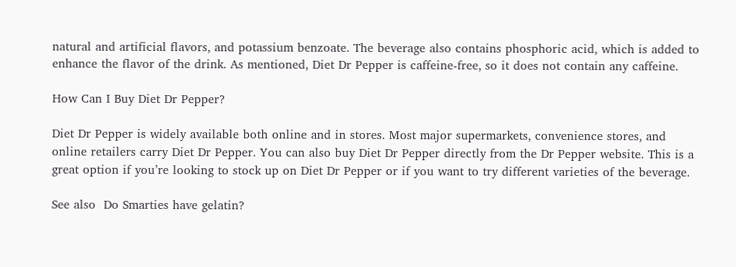natural and artificial flavors, and potassium benzoate. The beverage also contains phosphoric acid, which is added to enhance the flavor of the drink. As mentioned, Diet Dr Pepper is caffeine-free, so it does not contain any caffeine.

How Can I Buy Diet Dr Pepper?

Diet Dr Pepper is widely available both online and in stores. Most major supermarkets, convenience stores, and online retailers carry Diet Dr Pepper. You can also buy Diet Dr Pepper directly from the Dr Pepper website. This is a great option if you’re looking to stock up on Diet Dr Pepper or if you want to try different varieties of the beverage.

See also  Do Smarties have gelatin?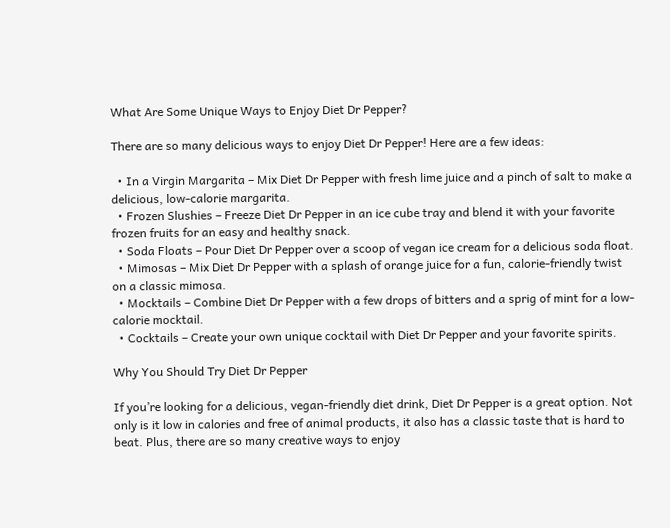What Are Some Unique Ways to Enjoy Diet Dr Pepper?

There are so many delicious ways to enjoy Diet Dr Pepper! Here are a few ideas:

  • In a Virgin Margarita – Mix Diet Dr Pepper with fresh lime juice and a pinch of salt to make a delicious, low-calorie margarita.
  • Frozen Slushies – Freeze Diet Dr Pepper in an ice cube tray and blend it with your favorite frozen fruits for an easy and healthy snack.
  • Soda Floats – Pour Diet Dr Pepper over a scoop of vegan ice cream for a delicious soda float.
  • Mimosas – Mix Diet Dr Pepper with a splash of orange juice for a fun, calorie-friendly twist on a classic mimosa.
  • Mocktails – Combine Diet Dr Pepper with a few drops of bitters and a sprig of mint for a low-calorie mocktail.
  • Cocktails – Create your own unique cocktail with Diet Dr Pepper and your favorite spirits.

Why You Should Try Diet Dr Pepper

If you’re looking for a delicious, vegan-friendly diet drink, Diet Dr Pepper is a great option. Not only is it low in calories and free of animal products, it also has a classic taste that is hard to beat. Plus, there are so many creative ways to enjoy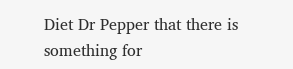Diet Dr Pepper that there is something for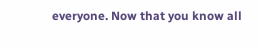everyone. Now that you know all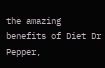the amazing benefits of Diet Dr Pepper,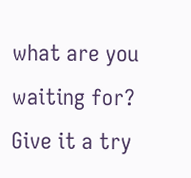what are you waiting for? Give it a try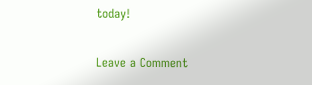today!

Leave a Comment